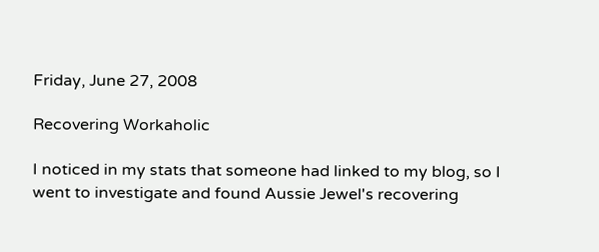Friday, June 27, 2008

Recovering Workaholic

I noticed in my stats that someone had linked to my blog, so I went to investigate and found Aussie Jewel's recovering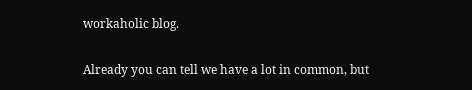workaholic blog.

Already you can tell we have a lot in common, but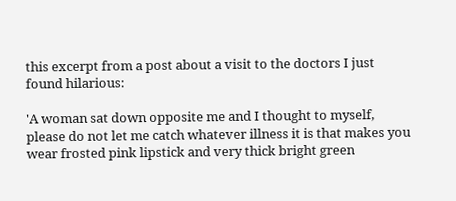this excerpt from a post about a visit to the doctors I just found hilarious:

'A woman sat down opposite me and I thought to myself, please do not let me catch whatever illness it is that makes you wear frosted pink lipstick and very thick bright green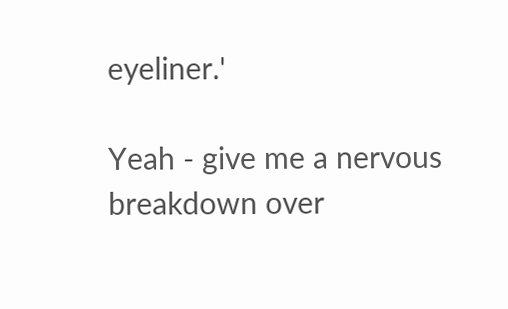eyeliner.'

Yeah - give me a nervous breakdown over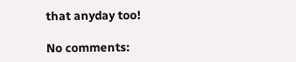that anyday too!

No comments: